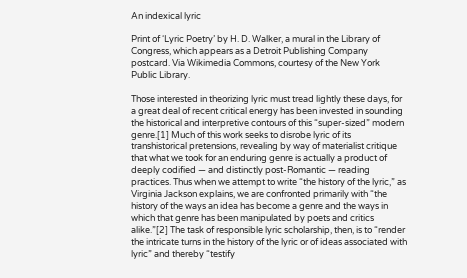An indexical lyric

Print of ‘Lyric Poetry’ by H. D. Walker, a mural in the Library of Congress, which appears as a Detroit Publishing Company postcard. Via Wikimedia Commons, courtesy of the New York Public Library.

Those interested in theorizing lyric must tread lightly these days, for a great deal of recent critical energy has been invested in sounding the historical and interpretive contours of this “super-sized” modern genre.[1] Much of this work seeks to disrobe lyric of its transhistorical pretensions, revealing by way of materialist critique that what we took for an enduring genre is actually a product of deeply codified — and distinctly post-Romantic — reading practices. Thus when we attempt to write “the history of the lyric,” as Virginia Jackson explains, we are confronted primarily with “the history of the ways an idea has become a genre and the ways in which that genre has been manipulated by poets and critics alike.”[2] The task of responsible lyric scholarship, then, is to “render the intricate turns in the history of the lyric or of ideas associated with lyric” and thereby “testify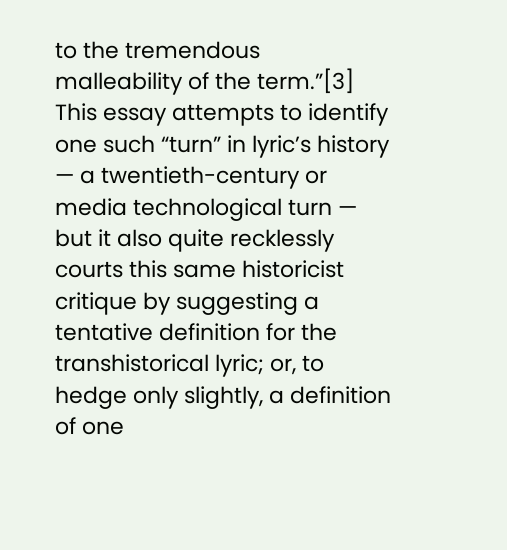to the tremendous malleability of the term.”[3] This essay attempts to identify one such “turn” in lyric’s history — a twentieth-century or media technological turn — but it also quite recklessly courts this same historicist critique by suggesting a tentative definition for the transhistorical lyric; or, to hedge only slightly, a definition of one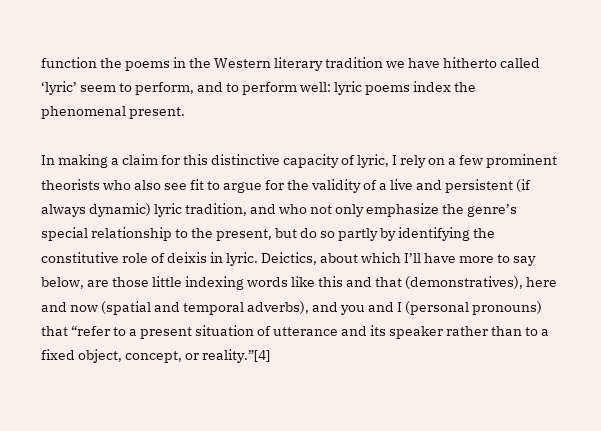function the poems in the Western literary tradition we have hitherto called ‘lyric’ seem to perform, and to perform well: lyric poems index the phenomenal present.

In making a claim for this distinctive capacity of lyric, I rely on a few prominent theorists who also see fit to argue for the validity of a live and persistent (if always dynamic) lyric tradition, and who not only emphasize the genre’s special relationship to the present, but do so partly by identifying the constitutive role of deixis in lyric. Deictics, about which I’ll have more to say below, are those little indexing words like this and that (demonstratives), here and now (spatial and temporal adverbs), and you and I (personal pronouns) that “refer to a present situation of utterance and its speaker rather than to a fixed object, concept, or reality.”[4]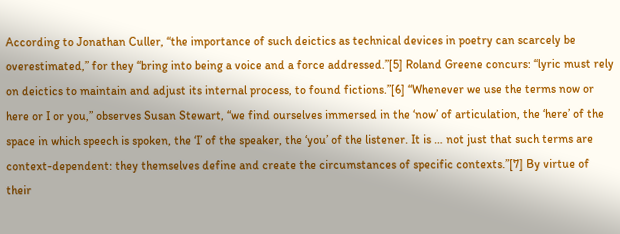According to Jonathan Culler, “the importance of such deictics as technical devices in poetry can scarcely be overestimated,” for they “bring into being a voice and a force addressed.”[5] Roland Greene concurs: “lyric must rely on deictics to maintain and adjust its internal process, to found fictions.”[6] “Whenever we use the terms now or here or I or you,” observes Susan Stewart, “we find ourselves immersed in the ‘now’ of articulation, the ‘here’ of the space in which speech is spoken, the ‘I’ of the speaker, the ‘you’ of the listener. It is … not just that such terms are context-dependent: they themselves define and create the circumstances of specific contexts.”[7] By virtue of their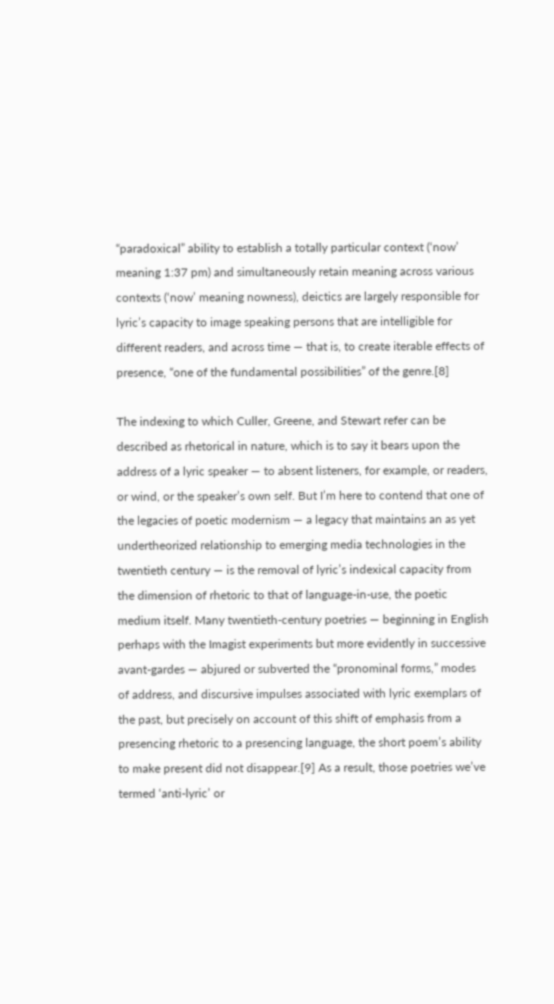“paradoxical” ability to establish a totally particular context (‘now’ meaning 1:37 pm) and simultaneously retain meaning across various contexts (‘now’ meaning nowness), deictics are largely responsible for lyric’s capacity to image speaking persons that are intelligible for different readers, and across time — that is, to create iterable effects of presence, “one of the fundamental possibilities” of the genre.[8]

The indexing to which Culler, Greene, and Stewart refer can be described as rhetorical in nature, which is to say it bears upon the address of a lyric speaker — to absent listeners, for example, or readers, or wind, or the speaker’s own self. But I’m here to contend that one of the legacies of poetic modernism — a legacy that maintains an as yet undertheorized relationship to emerging media technologies in the twentieth century — is the removal of lyric’s indexical capacity from the dimension of rhetoric to that of language-in-use, the poetic medium itself. Many twentieth-century poetries — beginning in English perhaps with the Imagist experiments but more evidently in successive avant-gardes — abjured or subverted the “pronominal forms,” modes of address, and discursive impulses associated with lyric exemplars of the past, but precisely on account of this shift of emphasis from a presencing rhetoric to a presencing language, the short poem’s ability to make present did not disappear.[9] As a result, those poetries we’ve termed ‘anti-lyric’ or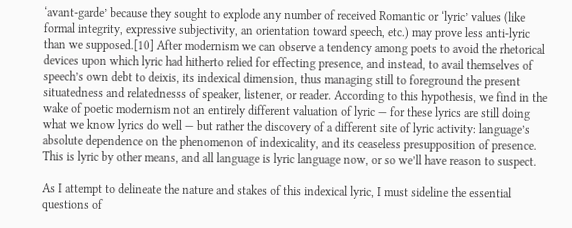‘avant-garde’ because they sought to explode any number of received Romantic or ‘lyric’ values (like formal integrity, expressive subjectivity, an orientation toward speech, etc.) may prove less anti-lyric than we supposed.[10] After modernism we can observe a tendency among poets to avoid the rhetorical devices upon which lyric had hitherto relied for effecting presence, and instead, to avail themselves of speech’s own debt to deixis, its indexical dimension, thus managing still to foreground the present situatedness and relatednesss of speaker, listener, or reader. According to this hypothesis, we find in the wake of poetic modernism not an entirely different valuation of lyric — for these lyrics are still doing what we know lyrics do well — but rather the discovery of a different site of lyric activity: language’s absolute dependence on the phenomenon of indexicality, and its ceaseless presupposition of presence. This is lyric by other means, and all language is lyric language now, or so we’ll have reason to suspect.

As I attempt to delineate the nature and stakes of this indexical lyric, I must sideline the essential questions of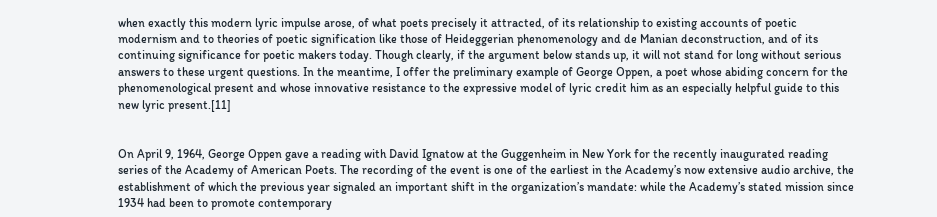when exactly this modern lyric impulse arose, of what poets precisely it attracted, of its relationship to existing accounts of poetic modernism and to theories of poetic signification like those of Heideggerian phenomenology and de Manian deconstruction, and of its continuing significance for poetic makers today. Though clearly, if the argument below stands up, it will not stand for long without serious answers to these urgent questions. In the meantime, I offer the preliminary example of George Oppen, a poet whose abiding concern for the phenomenological present and whose innovative resistance to the expressive model of lyric credit him as an especially helpful guide to this new lyric present.[11]


On April 9, 1964, George Oppen gave a reading with David Ignatow at the Guggenheim in New York for the recently inaugurated reading series of the Academy of American Poets. The recording of the event is one of the earliest in the Academy’s now extensive audio archive, the establishment of which the previous year signaled an important shift in the organization’s mandate: while the Academy’s stated mission since 1934 had been to promote contemporary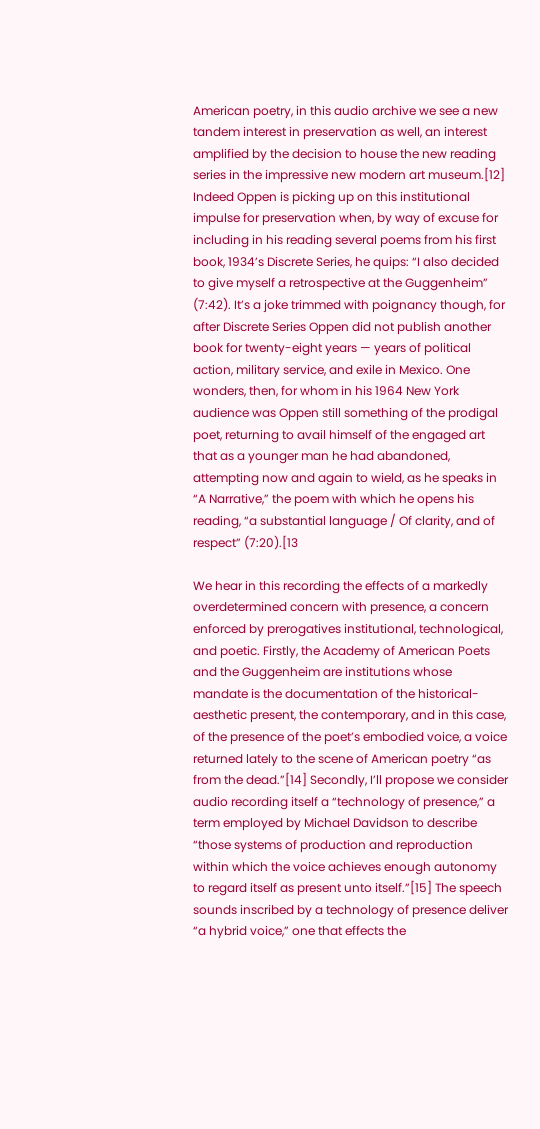American poetry, in this audio archive we see a new tandem interest in preservation as well, an interest amplified by the decision to house the new reading series in the impressive new modern art museum.[12] Indeed Oppen is picking up on this institutional impulse for preservation when, by way of excuse for including in his reading several poems from his first book, 1934’s Discrete Series, he quips: “I also decided to give myself a retrospective at the Guggenheim” (7:42). It’s a joke trimmed with poignancy though, for after Discrete Series Oppen did not publish another book for twenty-eight years — years of political action, military service, and exile in Mexico. One wonders, then, for whom in his 1964 New York audience was Oppen still something of the prodigal poet, returning to avail himself of the engaged art that as a younger man he had abandoned, attempting now and again to wield, as he speaks in “A Narrative,” the poem with which he opens his reading, “a substantial language / Of clarity, and of respect” (7:20).[13

We hear in this recording the effects of a markedly overdetermined concern with presence, a concern enforced by prerogatives institutional, technological, and poetic. Firstly, the Academy of American Poets and the Guggenheim are institutions whose mandate is the documentation of the historical-aesthetic present, the contemporary, and in this case, of the presence of the poet’s embodied voice, a voice returned lately to the scene of American poetry “as from the dead.”[14] Secondly, I’ll propose we consider audio recording itself a “technology of presence,” a term employed by Michael Davidson to describe “those systems of production and reproduction within which the voice achieves enough autonomy to regard itself as present unto itself.”[15] The speech sounds inscribed by a technology of presence deliver “a hybrid voice,” one that effects the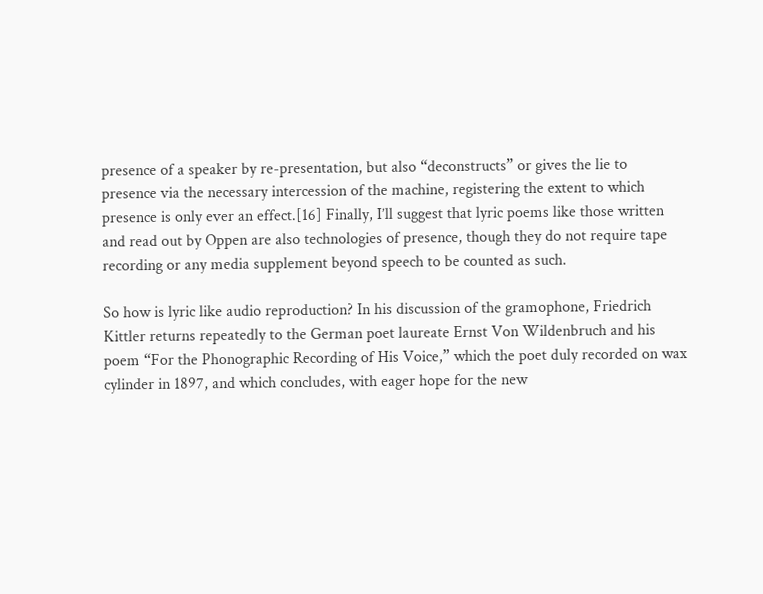presence of a speaker by re-presentation, but also “deconstructs” or gives the lie to presence via the necessary intercession of the machine, registering the extent to which presence is only ever an effect.[16] Finally, I’ll suggest that lyric poems like those written and read out by Oppen are also technologies of presence, though they do not require tape recording or any media supplement beyond speech to be counted as such.

So how is lyric like audio reproduction? In his discussion of the gramophone, Friedrich Kittler returns repeatedly to the German poet laureate Ernst Von Wildenbruch and his poem “For the Phonographic Recording of His Voice,” which the poet duly recorded on wax cylinder in 1897, and which concludes, with eager hope for the new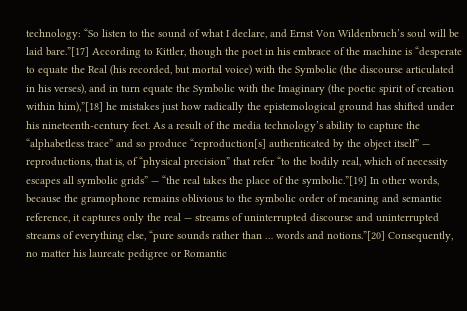technology: “So listen to the sound of what I declare, and Ernst Von Wildenbruch’s soul will be laid bare.”[17] According to Kittler, though the poet in his embrace of the machine is “desperate to equate the Real (his recorded, but mortal voice) with the Symbolic (the discourse articulated in his verses), and in turn equate the Symbolic with the Imaginary (the poetic spirit of creation within him),”[18] he mistakes just how radically the epistemological ground has shifted under his nineteenth-century feet. As a result of the media technology’s ability to capture the “alphabetless trace” and so produce “reproduction[s] authenticated by the object itself” — reproductions, that is, of “physical precision” that refer “to the bodily real, which of necessity escapes all symbolic grids” — “the real takes the place of the symbolic.”[19] In other words, because the gramophone remains oblivious to the symbolic order of meaning and semantic reference, it captures only the real — streams of uninterrupted discourse and uninterrupted streams of everything else, “pure sounds rather than … words and notions.”[20] Consequently, no matter his laureate pedigree or Romantic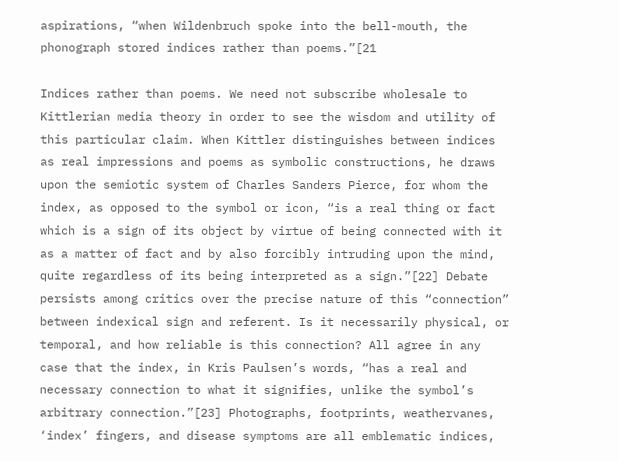aspirations, “when Wildenbruch spoke into the bell-mouth, the phonograph stored indices rather than poems.”[21

Indices rather than poems. We need not subscribe wholesale to Kittlerian media theory in order to see the wisdom and utility of this particular claim. When Kittler distinguishes between indices as real impressions and poems as symbolic constructions, he draws upon the semiotic system of Charles Sanders Pierce, for whom the index, as opposed to the symbol or icon, “is a real thing or fact which is a sign of its object by virtue of being connected with it as a matter of fact and by also forcibly intruding upon the mind, quite regardless of its being interpreted as a sign.”[22] Debate persists among critics over the precise nature of this “connection” between indexical sign and referent. Is it necessarily physical, or temporal, and how reliable is this connection? All agree in any case that the index, in Kris Paulsen’s words, “has a real and necessary connection to what it signifies, unlike the symbol’s arbitrary connection.”[23] Photographs, footprints, weathervanes, ‘index’ fingers, and disease symptoms are all emblematic indices,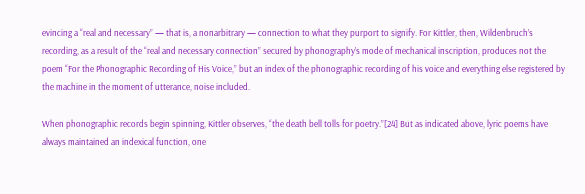evincing a “real and necessary” — that is, a nonarbitrary — connection to what they purport to signify. For Kittler, then, Wildenbruch’s recording, as a result of the “real and necessary connection” secured by phonography’s mode of mechanical inscription, produces not the poem “For the Phonographic Recording of His Voice,” but an index of the phonographic recording of his voice and everything else registered by the machine in the moment of utterance, noise included.

When phonographic records begin spinning, Kittler observes, “the death bell tolls for poetry.”[24] But as indicated above, lyric poems have always maintained an indexical function, one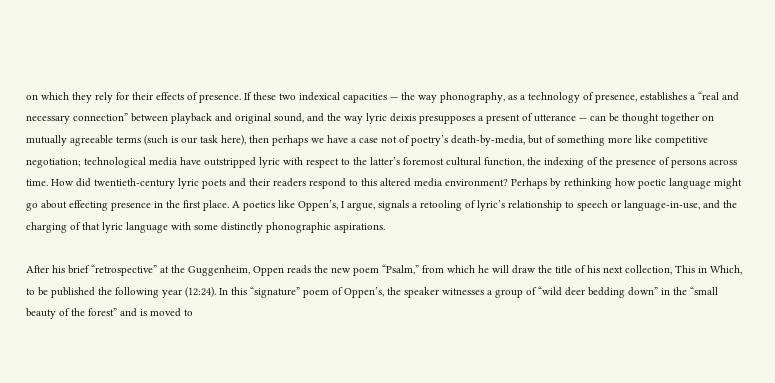on which they rely for their effects of presence. If these two indexical capacities — the way phonography, as a technology of presence, establishes a “real and necessary connection” between playback and original sound, and the way lyric deixis presupposes a present of utterance — can be thought together on mutually agreeable terms (such is our task here), then perhaps we have a case not of poetry’s death-by-media, but of something more like competitive negotiation; technological media have outstripped lyric with respect to the latter’s foremost cultural function, the indexing of the presence of persons across time. How did twentieth-century lyric poets and their readers respond to this altered media environment? Perhaps by rethinking how poetic language might go about effecting presence in the first place. A poetics like Oppen’s, I argue, signals a retooling of lyric’s relationship to speech or language-in-use, and the charging of that lyric language with some distinctly phonographic aspirations.

After his brief “retrospective” at the Guggenheim, Oppen reads the new poem “Psalm,” from which he will draw the title of his next collection, This in Which, to be published the following year (12:24). In this “signature” poem of Oppen’s, the speaker witnesses a group of “wild deer bedding down” in the “small beauty of the forest” and is moved to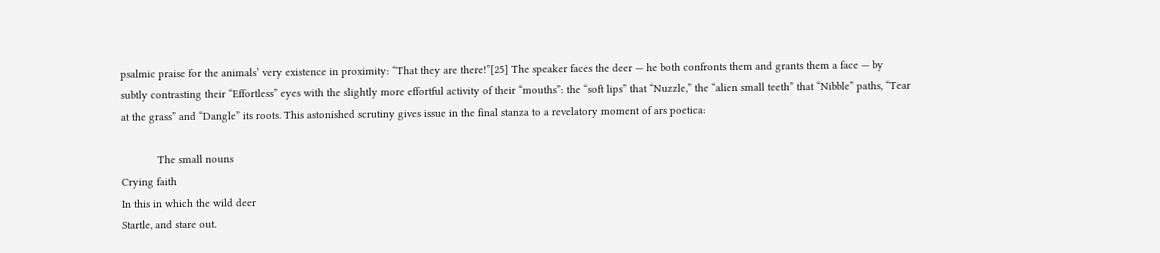psalmic praise for the animals’ very existence in proximity: “That they are there!”[25] The speaker faces the deer — he both confronts them and grants them a face — by subtly contrasting their “Effortless” eyes with the slightly more effortful activity of their “mouths”: the “soft lips” that “Nuzzle,” the “alien small teeth” that “Nibble” paths, “Tear at the grass” and “Dangle” its roots. This astonished scrutiny gives issue in the final stanza to a revelatory moment of ars poetica:

            The small nouns
Crying faith
In this in which the wild deer
Startle, and stare out.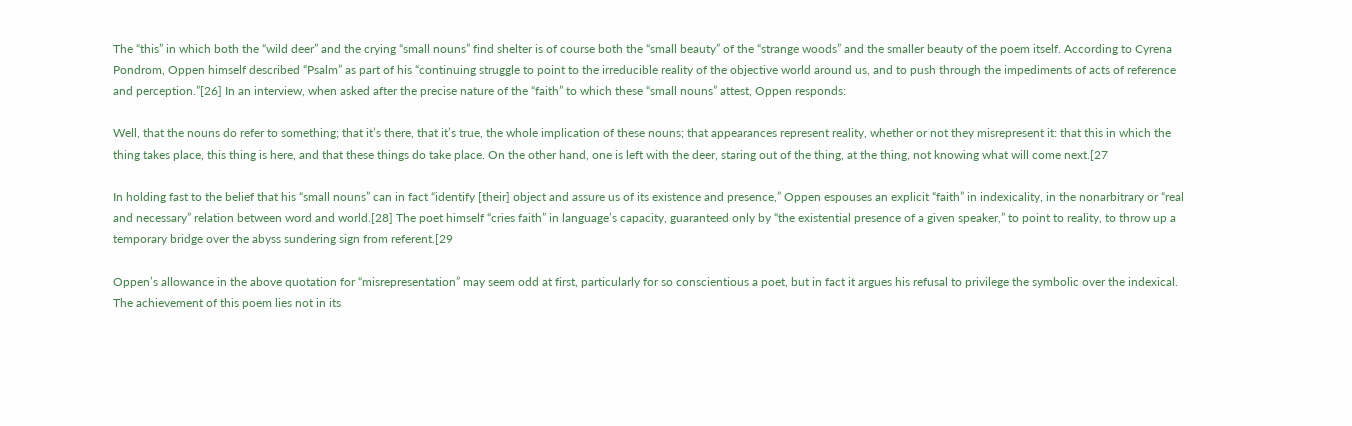The “this” in which both the “wild deer” and the crying “small nouns” find shelter is of course both the “small beauty” of the “strange woods” and the smaller beauty of the poem itself. According to Cyrena Pondrom, Oppen himself described “Psalm” as part of his “continuing struggle to point to the irreducible reality of the objective world around us, and to push through the impediments of acts of reference and perception.”[26] In an interview, when asked after the precise nature of the “faith” to which these “small nouns” attest, Oppen responds:

Well, that the nouns do refer to something; that it’s there, that it’s true, the whole implication of these nouns; that appearances represent reality, whether or not they misrepresent it: that this in which the thing takes place, this thing is here, and that these things do take place. On the other hand, one is left with the deer, staring out of the thing, at the thing, not knowing what will come next.[27

In holding fast to the belief that his “small nouns” can in fact “identify [their] object and assure us of its existence and presence,” Oppen espouses an explicit “faith” in indexicality, in the nonarbitrary or “real and necessary” relation between word and world.[28] The poet himself “cries faith” in language’s capacity, guaranteed only by “the existential presence of a given speaker,” to point to reality, to throw up a temporary bridge over the abyss sundering sign from referent.[29

Oppen’s allowance in the above quotation for “misrepresentation” may seem odd at first, particularly for so conscientious a poet, but in fact it argues his refusal to privilege the symbolic over the indexical. The achievement of this poem lies not in its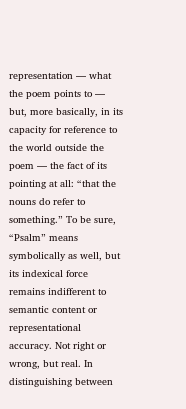representation — what the poem points to — but, more basically, in its capacity for reference to the world outside the poem — the fact of its pointing at all: “that the nouns do refer to something.” To be sure, “Psalm” means symbolically as well, but its indexical force remains indifferent to semantic content or representational accuracy. Not right or wrong, but real. In distinguishing between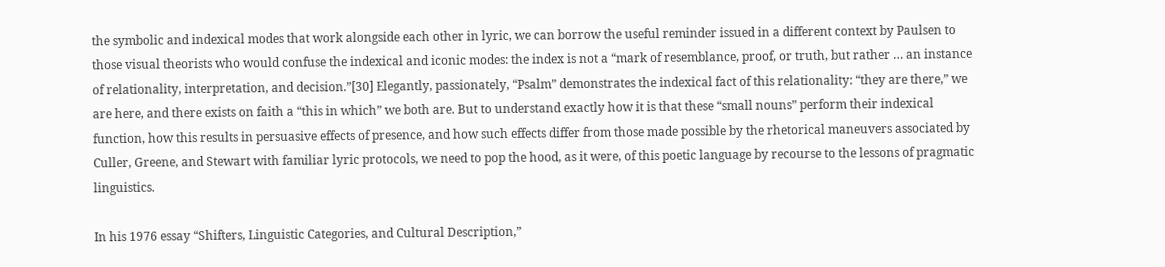the symbolic and indexical modes that work alongside each other in lyric, we can borrow the useful reminder issued in a different context by Paulsen to those visual theorists who would confuse the indexical and iconic modes: the index is not a “mark of resemblance, proof, or truth, but rather … an instance of relationality, interpretation, and decision.”[30] Elegantly, passionately, “Psalm” demonstrates the indexical fact of this relationality: “they are there,” we are here, and there exists on faith a “this in which” we both are. But to understand exactly how it is that these “small nouns” perform their indexical function, how this results in persuasive effects of presence, and how such effects differ from those made possible by the rhetorical maneuvers associated by Culler, Greene, and Stewart with familiar lyric protocols, we need to pop the hood, as it were, of this poetic language by recourse to the lessons of pragmatic linguistics.

In his 1976 essay “Shifters, Linguistic Categories, and Cultural Description,”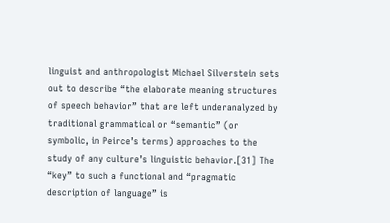linguist and anthropologist Michael Silverstein sets out to describe “the elaborate meaning structures of speech behavior” that are left underanalyzed by traditional grammatical or “semantic” (or symbolic, in Peirce’s terms) approaches to the study of any culture’s linguistic behavior.[31] The “key” to such a functional and “pragmatic description of language” is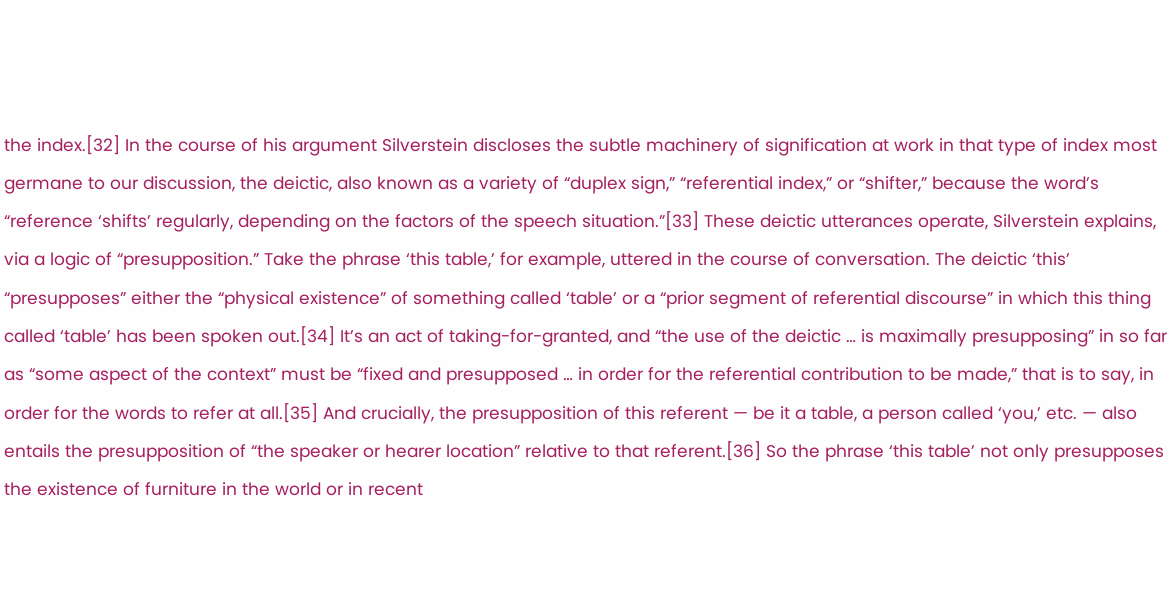the index.[32] In the course of his argument Silverstein discloses the subtle machinery of signification at work in that type of index most germane to our discussion, the deictic, also known as a variety of “duplex sign,” “referential index,” or “shifter,” because the word’s “reference ‘shifts’ regularly, depending on the factors of the speech situation.”[33] These deictic utterances operate, Silverstein explains, via a logic of “presupposition.” Take the phrase ‘this table,’ for example, uttered in the course of conversation. The deictic ‘this’ “presupposes” either the “physical existence” of something called ‘table’ or a “prior segment of referential discourse” in which this thing called ‘table’ has been spoken out.[34] It’s an act of taking-for-granted, and “the use of the deictic … is maximally presupposing” in so far as “some aspect of the context” must be “fixed and presupposed … in order for the referential contribution to be made,” that is to say, in order for the words to refer at all.[35] And crucially, the presupposition of this referent — be it a table, a person called ‘you,’ etc. — also entails the presupposition of “the speaker or hearer location” relative to that referent.[36] So the phrase ‘this table’ not only presupposes the existence of furniture in the world or in recent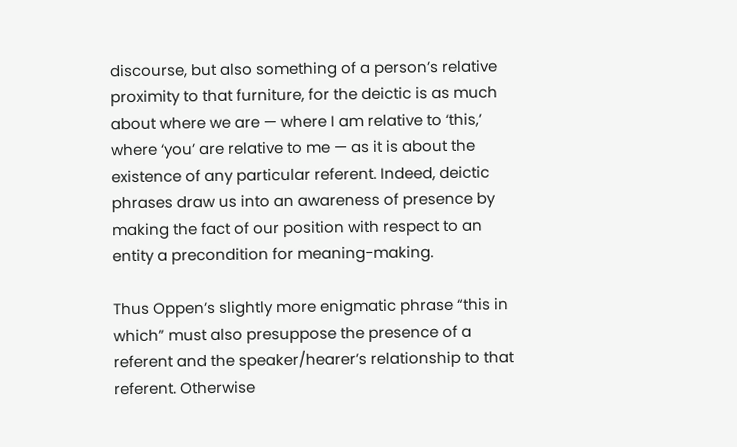discourse, but also something of a person’s relative proximity to that furniture, for the deictic is as much about where we are — where I am relative to ‘this,’ where ‘you’ are relative to me — as it is about the existence of any particular referent. Indeed, deictic phrases draw us into an awareness of presence by making the fact of our position with respect to an entity a precondition for meaning-making.

Thus Oppen’s slightly more enigmatic phrase “this in which” must also presuppose the presence of a referent and the speaker/hearer’s relationship to that referent. Otherwise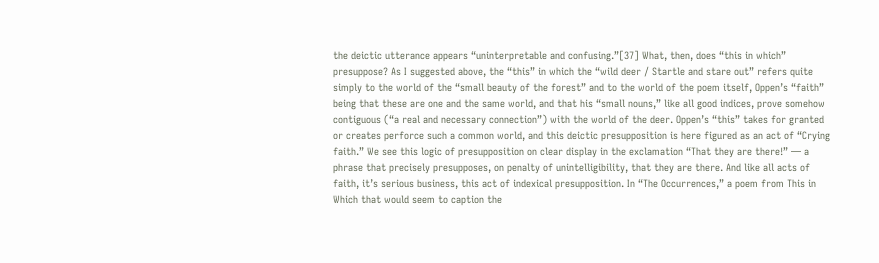the deictic utterance appears “uninterpretable and confusing.”[37] What, then, does “this in which” presuppose? As I suggested above, the “this” in which the “wild deer / Startle and stare out” refers quite simply to the world of the “small beauty of the forest” and to the world of the poem itself, Oppen’s “faith” being that these are one and the same world, and that his “small nouns,” like all good indices, prove somehow contiguous (“a real and necessary connection”) with the world of the deer. Oppen’s “this” takes for granted or creates perforce such a common world, and this deictic presupposition is here figured as an act of “Crying faith.” We see this logic of presupposition on clear display in the exclamation “That they are there!” — a phrase that precisely presupposes, on penalty of unintelligibility, that they are there. And like all acts of faith, it’s serious business, this act of indexical presupposition. In “The Occurrences,” a poem from This in Which that would seem to caption the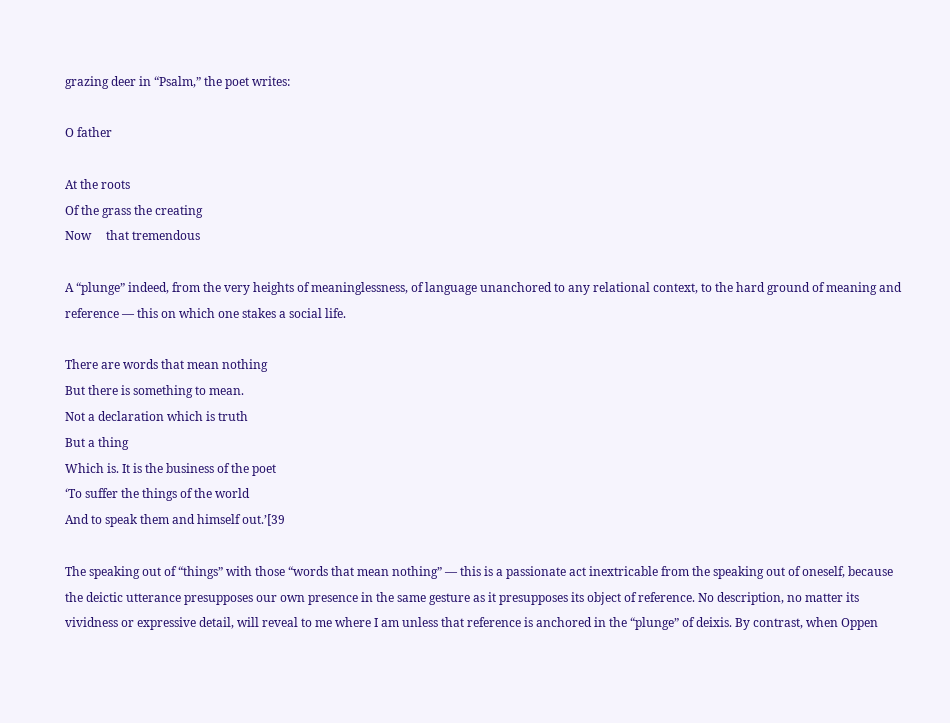grazing deer in “Psalm,” the poet writes:

O father

At the roots
Of the grass the creating
Now     that tremendous

A “plunge” indeed, from the very heights of meaninglessness, of language unanchored to any relational context, to the hard ground of meaning and reference — this on which one stakes a social life.

There are words that mean nothing
But there is something to mean.
Not a declaration which is truth
But a thing
Which is. It is the business of the poet
‘To suffer the things of the world
And to speak them and himself out.’[39

The speaking out of “things” with those “words that mean nothing” — this is a passionate act inextricable from the speaking out of oneself, because the deictic utterance presupposes our own presence in the same gesture as it presupposes its object of reference. No description, no matter its vividness or expressive detail, will reveal to me where I am unless that reference is anchored in the “plunge” of deixis. By contrast, when Oppen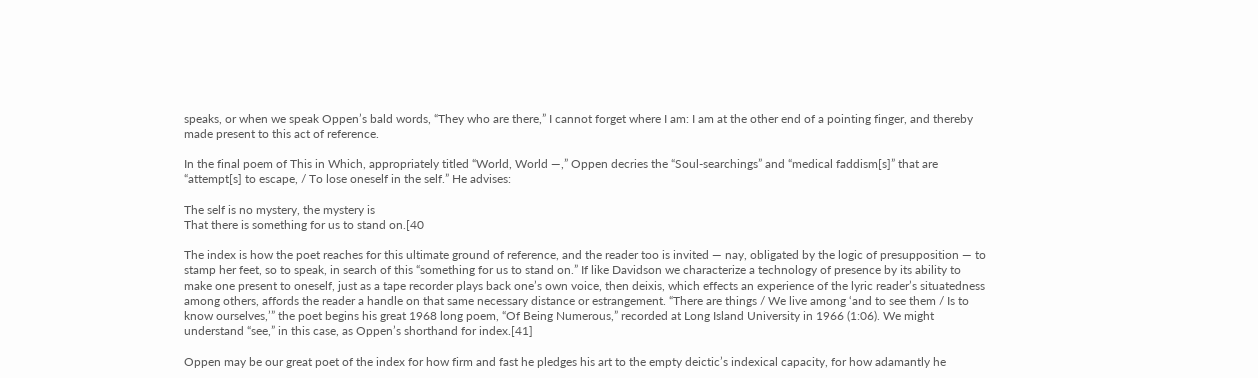speaks, or when we speak Oppen’s bald words, “They who are there,” I cannot forget where I am: I am at the other end of a pointing finger, and thereby made present to this act of reference.

In the final poem of This in Which, appropriately titled “World, World —,” Oppen decries the “Soul-searchings” and “medical faddism[s]” that are “attempt[s] to escape, / To lose oneself in the self.” He advises:

The self is no mystery, the mystery is
That there is something for us to stand on.[40

The index is how the poet reaches for this ultimate ground of reference, and the reader too is invited — nay, obligated by the logic of presupposition — to stamp her feet, so to speak, in search of this “something for us to stand on.” If like Davidson we characterize a technology of presence by its ability to make one present to oneself, just as a tape recorder plays back one’s own voice, then deixis, which effects an experience of the lyric reader’s situatedness among others, affords the reader a handle on that same necessary distance or estrangement. “There are things / We live among ‘and to see them / Is to know ourselves,’” the poet begins his great 1968 long poem, “Of Being Numerous,” recorded at Long Island University in 1966 (1:06). We might understand “see,” in this case, as Oppen’s shorthand for index.[41]

Oppen may be our great poet of the index for how firm and fast he pledges his art to the empty deictic’s indexical capacity, for how adamantly he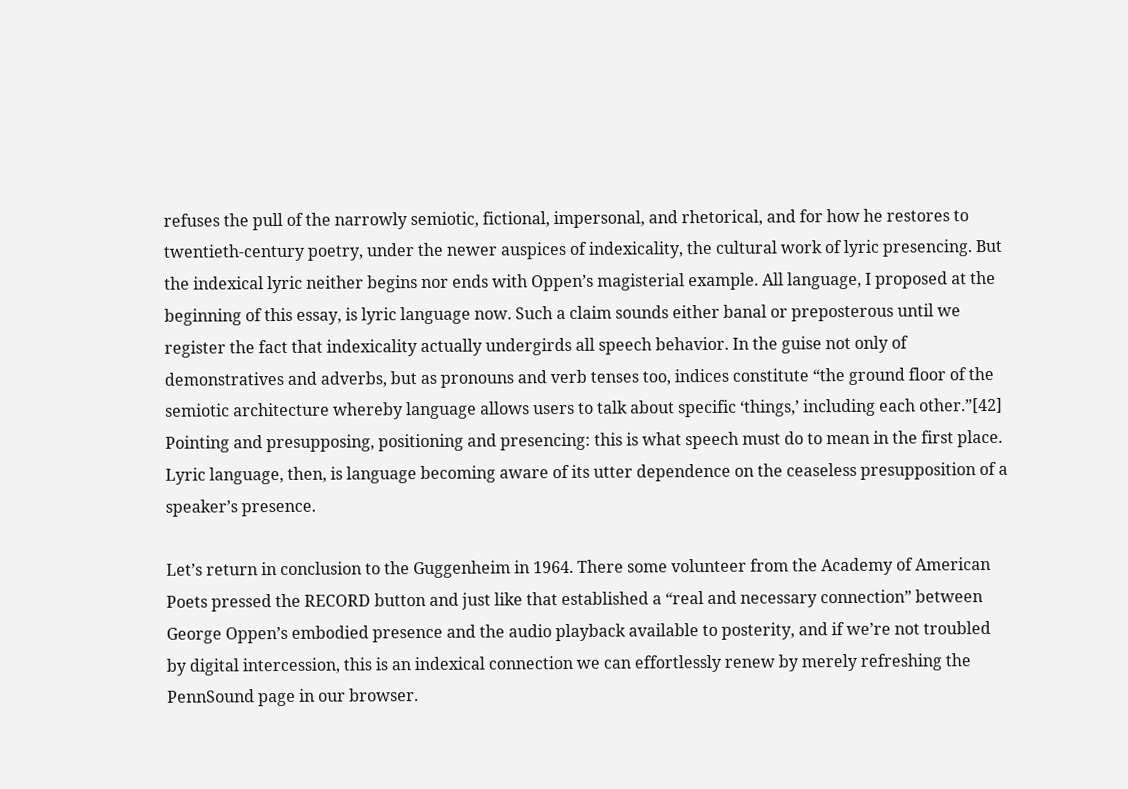refuses the pull of the narrowly semiotic, fictional, impersonal, and rhetorical, and for how he restores to twentieth-century poetry, under the newer auspices of indexicality, the cultural work of lyric presencing. But the indexical lyric neither begins nor ends with Oppen’s magisterial example. All language, I proposed at the beginning of this essay, is lyric language now. Such a claim sounds either banal or preposterous until we register the fact that indexicality actually undergirds all speech behavior. In the guise not only of demonstratives and adverbs, but as pronouns and verb tenses too, indices constitute “the ground floor of the semiotic architecture whereby language allows users to talk about specific ‘things,’ including each other.”[42] Pointing and presupposing, positioning and presencing: this is what speech must do to mean in the first place. Lyric language, then, is language becoming aware of its utter dependence on the ceaseless presupposition of a speaker’s presence.

Let’s return in conclusion to the Guggenheim in 1964. There some volunteer from the Academy of American Poets pressed the RECORD button and just like that established a “real and necessary connection” between George Oppen’s embodied presence and the audio playback available to posterity, and if we’re not troubled by digital intercession, this is an indexical connection we can effortlessly renew by merely refreshing the PennSound page in our browser.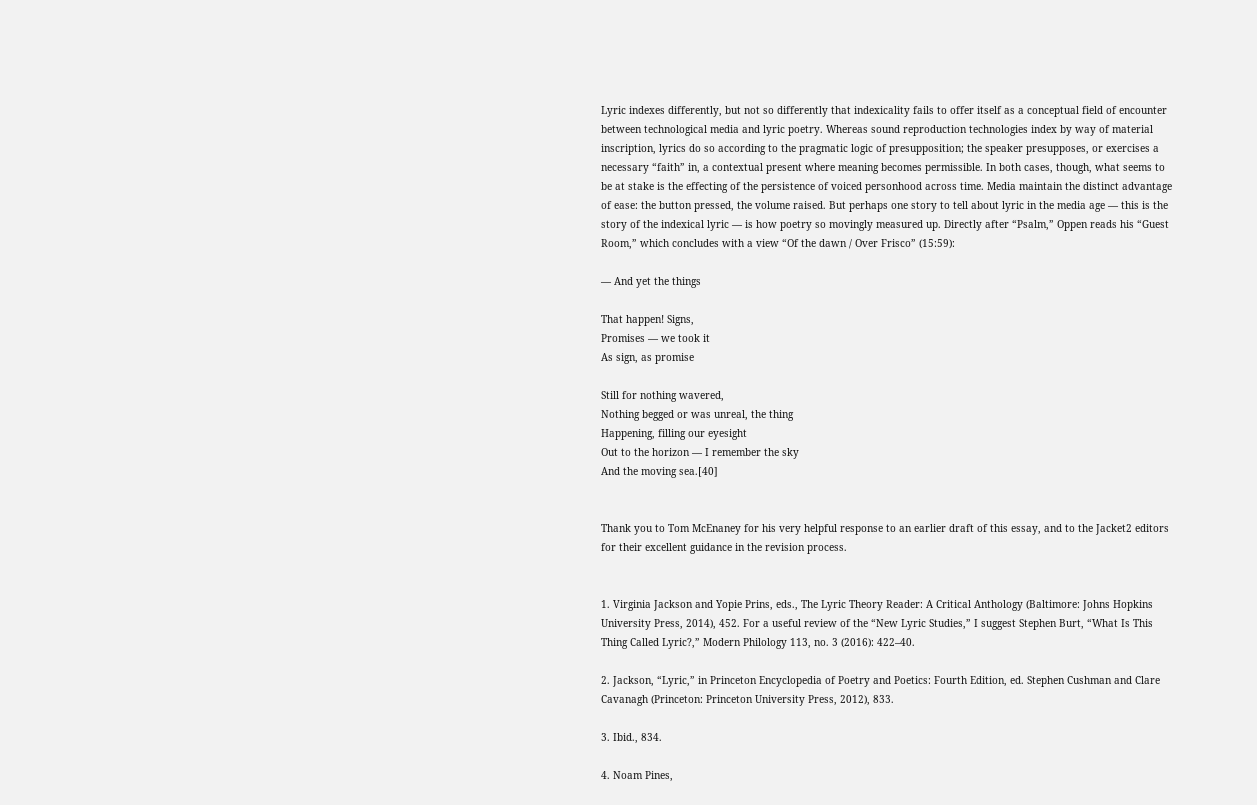Lyric indexes differently, but not so differently that indexicality fails to offer itself as a conceptual field of encounter between technological media and lyric poetry. Whereas sound reproduction technologies index by way of material inscription, lyrics do so according to the pragmatic logic of presupposition; the speaker presupposes, or exercises a necessary “faith” in, a contextual present where meaning becomes permissible. In both cases, though, what seems to be at stake is the effecting of the persistence of voiced personhood across time. Media maintain the distinct advantage of ease: the button pressed, the volume raised. But perhaps one story to tell about lyric in the media age — this is the story of the indexical lyric — is how poetry so movingly measured up. Directly after “Psalm,” Oppen reads his “Guest Room,” which concludes with a view “Of the dawn / Over Frisco” (15:59):

— And yet the things

That happen! Signs,
Promises — we took it
As sign, as promise

Still for nothing wavered,
Nothing begged or was unreal, the thing
Happening, filling our eyesight
Out to the horizon — I remember the sky
And the moving sea.[40]


Thank you to Tom McEnaney for his very helpful response to an earlier draft of this essay, and to the Jacket2 editors for their excellent guidance in the revision process.


1. Virginia Jackson and Yopie Prins, eds., The Lyric Theory Reader: A Critical Anthology (Baltimore: Johns Hopkins University Press, 2014), 452. For a useful review of the “New Lyric Studies,” I suggest Stephen Burt, “What Is This Thing Called Lyric?,” Modern Philology 113, no. 3 (2016): 422–40.

2. Jackson, “Lyric,” in Princeton Encyclopedia of Poetry and Poetics: Fourth Edition, ed. Stephen Cushman and Clare Cavanagh (Princeton: Princeton University Press, 2012), 833.

3. Ibid., 834.

4. Noam Pines,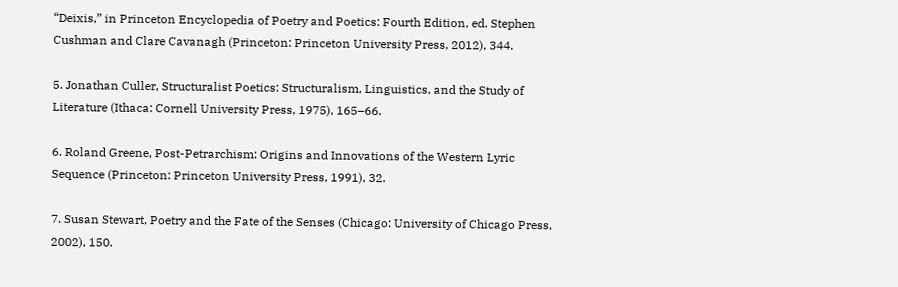“Deixis,” in Princeton Encyclopedia of Poetry and Poetics: Fourth Edition, ed. Stephen Cushman and Clare Cavanagh (Princeton: Princeton University Press, 2012), 344.

5. Jonathan Culler, Structuralist Poetics: Structuralism, Linguistics, and the Study of Literature (Ithaca: Cornell University Press, 1975), 165–66.

6. Roland Greene, Post-Petrarchism: Origins and Innovations of the Western Lyric Sequence (Princeton: Princeton University Press, 1991), 32.

7. Susan Stewart, Poetry and the Fate of the Senses (Chicago: University of Chicago Press, 2002), 150.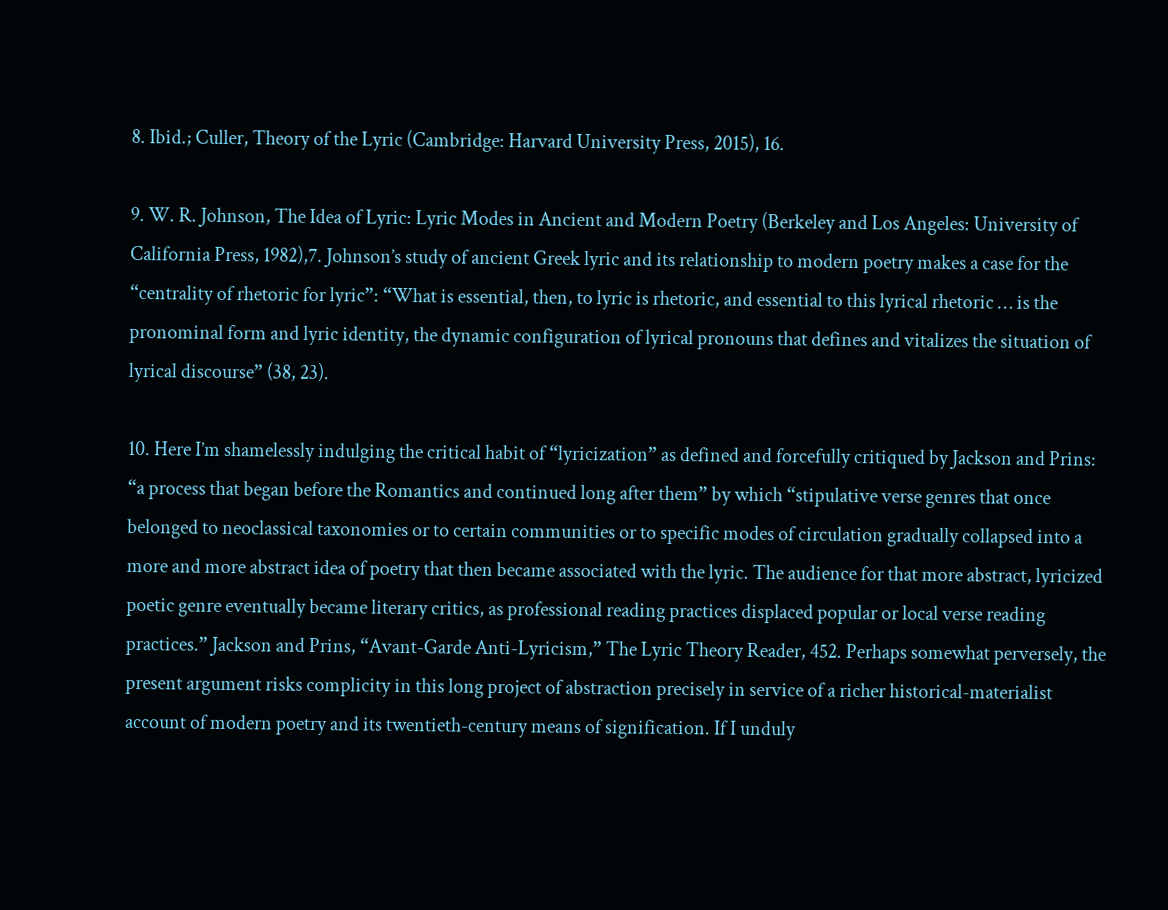8. Ibid.; Culler, Theory of the Lyric (Cambridge: Harvard University Press, 2015), 16.

9. W. R. Johnson, The Idea of Lyric: Lyric Modes in Ancient and Modern Poetry (Berkeley and Los Angeles: University of California Press, 1982),7. Johnson’s study of ancient Greek lyric and its relationship to modern poetry makes a case for the “centrality of rhetoric for lyric”: “What is essential, then, to lyric is rhetoric, and essential to this lyrical rhetoric … is the pronominal form and lyric identity, the dynamic configuration of lyrical pronouns that defines and vitalizes the situation of lyrical discourse” (38, 23).

10. Here I’m shamelessly indulging the critical habit of “lyricization” as defined and forcefully critiqued by Jackson and Prins: “a process that began before the Romantics and continued long after them” by which “stipulative verse genres that once belonged to neoclassical taxonomies or to certain communities or to specific modes of circulation gradually collapsed into a more and more abstract idea of poetry that then became associated with the lyric. The audience for that more abstract, lyricized poetic genre eventually became literary critics, as professional reading practices displaced popular or local verse reading practices.” Jackson and Prins, “Avant-Garde Anti-Lyricism,” The Lyric Theory Reader, 452. Perhaps somewhat perversely, the present argument risks complicity in this long project of abstraction precisely in service of a richer historical-materialist account of modern poetry and its twentieth-century means of signification. If I unduly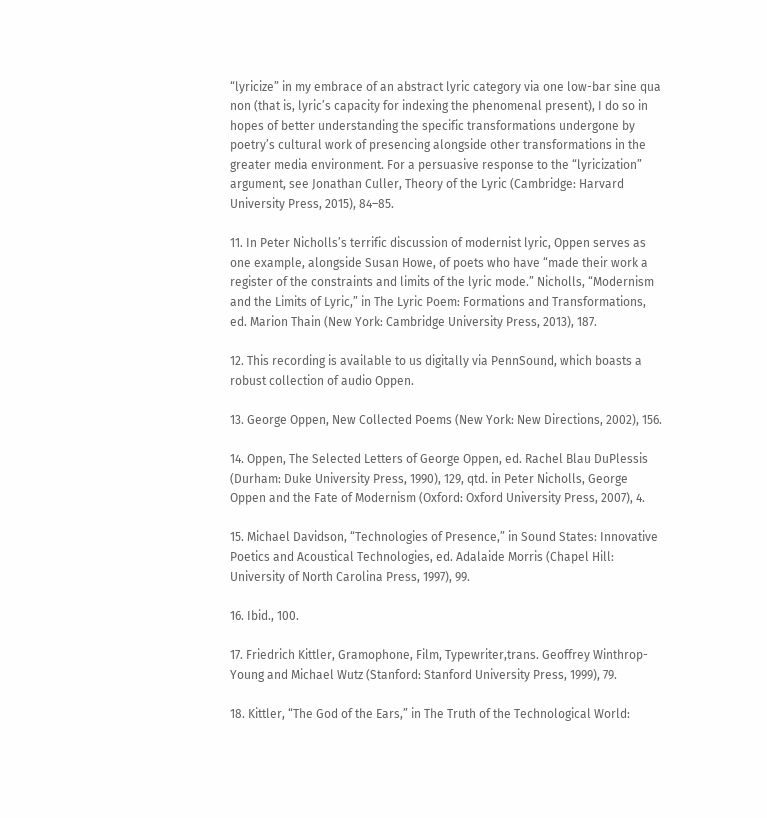“lyricize” in my embrace of an abstract lyric category via one low-bar sine qua non (that is, lyric’s capacity for indexing the phenomenal present), I do so in hopes of better understanding the specific transformations undergone by poetry’s cultural work of presencing alongside other transformations in the greater media environment. For a persuasive response to the “lyricization” argument, see Jonathan Culler, Theory of the Lyric (Cambridge: Harvard University Press, 2015), 84–85.

11. In Peter Nicholls’s terrific discussion of modernist lyric, Oppen serves as one example, alongside Susan Howe, of poets who have “made their work a register of the constraints and limits of the lyric mode.” Nicholls, “Modernism and the Limits of Lyric,” in The Lyric Poem: Formations and Transformations, ed. Marion Thain (New York: Cambridge University Press, 2013), 187.

12. This recording is available to us digitally via PennSound, which boasts a robust collection of audio Oppen.

13. George Oppen, New Collected Poems (New York: New Directions, 2002), 156.

14. Oppen, The Selected Letters of George Oppen, ed. Rachel Blau DuPlessis (Durham: Duke University Press, 1990), 129, qtd. in Peter Nicholls, George Oppen and the Fate of Modernism (Oxford: Oxford University Press, 2007), 4.

15. Michael Davidson, “Technologies of Presence,” in Sound States: Innovative Poetics and Acoustical Technologies, ed. Adalaide Morris (Chapel Hill: University of North Carolina Press, 1997), 99.

16. Ibid., 100.

17. Friedrich Kittler, Gramophone, Film, Typewriter,trans. Geoffrey Winthrop-Young and Michael Wutz (Stanford: Stanford University Press, 1999), 79.

18. Kittler, “The God of the Ears,” in The Truth of the Technological World: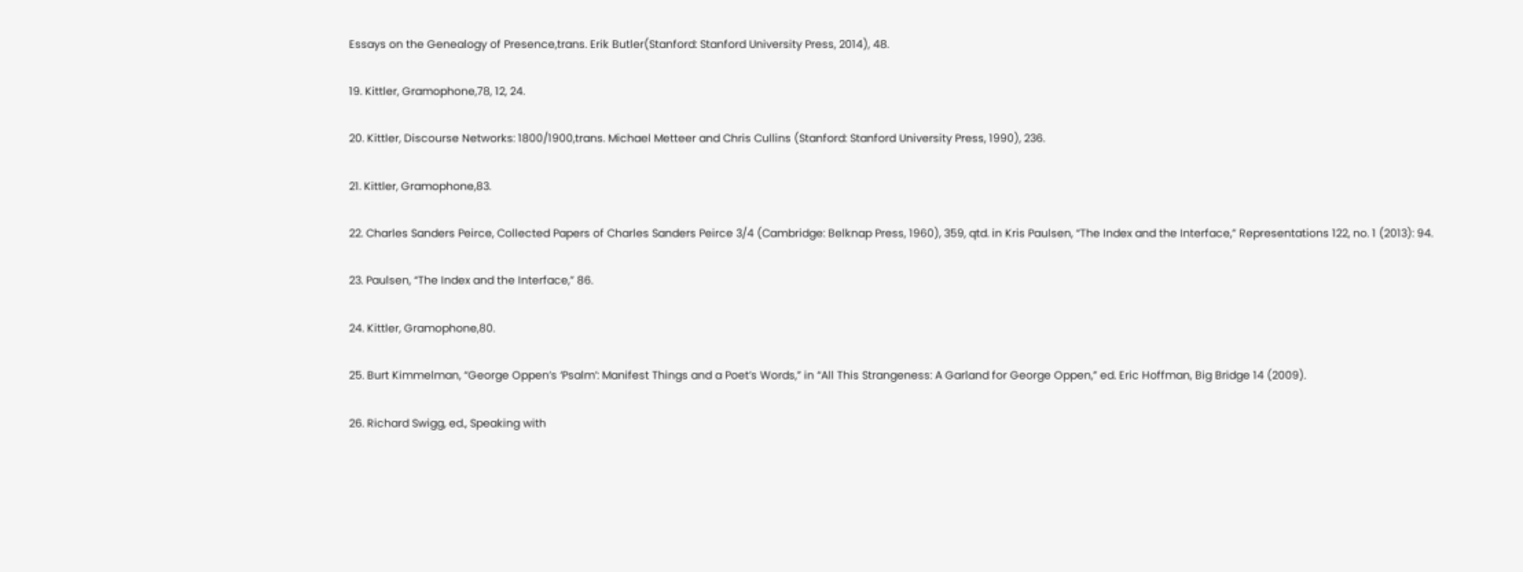Essays on the Genealogy of Presence,trans. Erik Butler(Stanford: Stanford University Press, 2014), 48.

19. Kittler, Gramophone,78, 12, 24.

20. Kittler, Discourse Networks: 1800/1900,trans. Michael Metteer and Chris Cullins (Stanford: Stanford University Press, 1990), 236.

21. Kittler, Gramophone,83.

22. Charles Sanders Peirce, Collected Papers of Charles Sanders Peirce 3/4 (Cambridge: Belknap Press, 1960), 359, qtd. in Kris Paulsen, “The Index and the Interface,” Representations 122, no. 1 (2013): 94.

23. Paulsen, “The Index and the Interface,” 86.

24. Kittler, Gramophone,80.

25. Burt Kimmelman, “George Oppen’s ‘Psalm’: Manifest Things and a Poet’s Words,” in “All This Strangeness: A Garland for George Oppen,” ed. Eric Hoffman, Big Bridge 14 (2009).

26. Richard Swigg, ed., Speaking with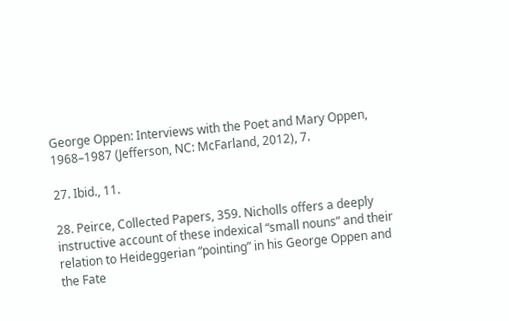George Oppen: Interviews with the Poet and Mary Oppen, 1968–1987 (Jefferson, NC: McFarland, 2012), 7.

27. Ibid., 11.

28. Peirce, Collected Papers, 359. Nicholls offers a deeply instructive account of these indexical “small nouns” and their relation to Heideggerian “pointing” in his George Oppen and the Fate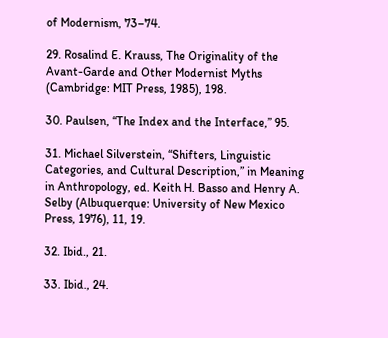of Modernism, 73–74.

29. Rosalind E. Krauss, The Originality of the Avant-Garde and Other Modernist Myths (Cambridge: MIT Press, 1985), 198.

30. Paulsen, “The Index and the Interface,” 95.

31. Michael Silverstein, “Shifters, Linguistic Categories, and Cultural Description,” in Meaning in Anthropology, ed. Keith H. Basso and Henry A. Selby (Albuquerque: University of New Mexico Press, 1976), 11, 19.

32. Ibid., 21.

33. Ibid., 24.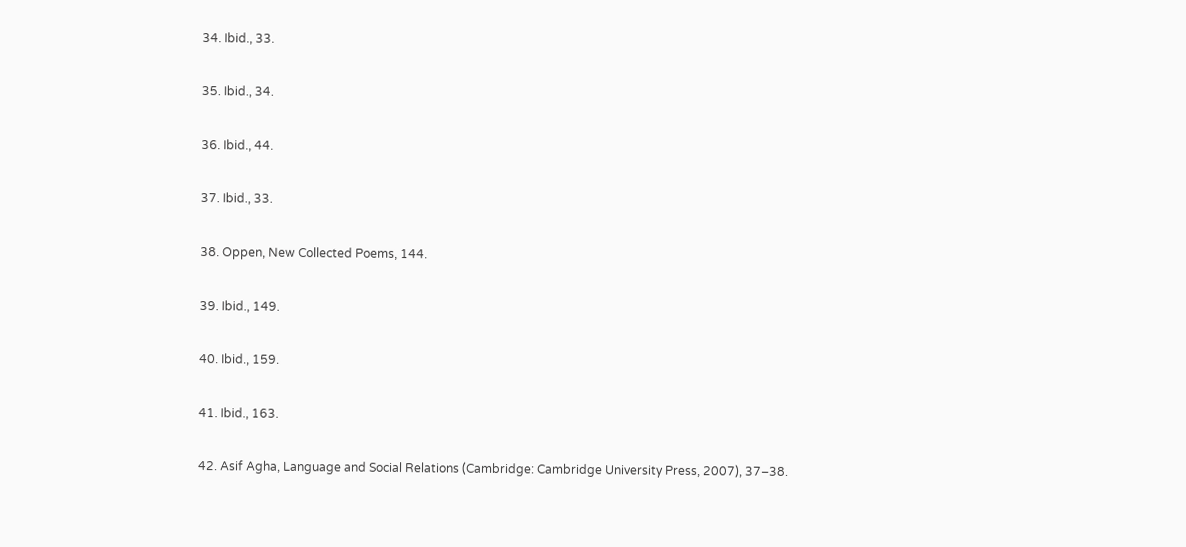34. Ibid., 33.

35. Ibid., 34.

36. Ibid., 44.

37. Ibid., 33.

38. Oppen, New Collected Poems, 144.

39. Ibid., 149.

40. Ibid., 159.

41. Ibid., 163.

42. Asif Agha, Language and Social Relations (Cambridge: Cambridge University Press, 2007), 37–38.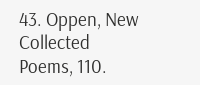43. Oppen, New Collected Poems, 110.